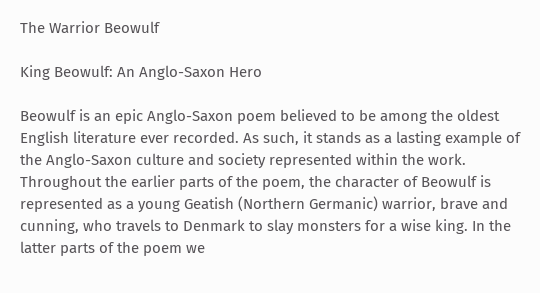The Warrior Beowulf

King Beowulf: An Anglo-Saxon Hero

Beowulf is an epic Anglo-Saxon poem believed to be among the oldest English literature ever recorded. As such, it stands as a lasting example of the Anglo-Saxon culture and society represented within the work. Throughout the earlier parts of the poem, the character of Beowulf is represented as a young Geatish (Northern Germanic) warrior, brave and cunning, who travels to Denmark to slay monsters for a wise king. In the latter parts of the poem we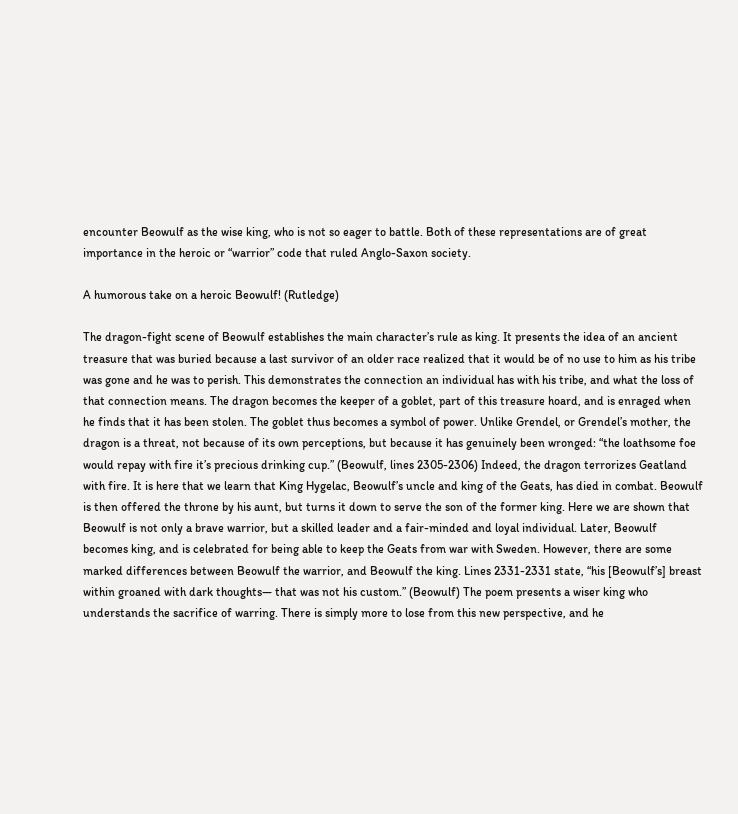encounter Beowulf as the wise king, who is not so eager to battle. Both of these representations are of great importance in the heroic or “warrior” code that ruled Anglo-Saxon society.

A humorous take on a heroic Beowulf! (Rutledge)

The dragon-fight scene of Beowulf establishes the main character’s rule as king. It presents the idea of an ancient treasure that was buried because a last survivor of an older race realized that it would be of no use to him as his tribe was gone and he was to perish. This demonstrates the connection an individual has with his tribe, and what the loss of that connection means. The dragon becomes the keeper of a goblet, part of this treasure hoard, and is enraged when he finds that it has been stolen. The goblet thus becomes a symbol of power. Unlike Grendel, or Grendel’s mother, the dragon is a threat, not because of its own perceptions, but because it has genuinely been wronged: “the loathsome foe would repay with fire it’s precious drinking cup.” (Beowulf, lines 2305-2306) Indeed, the dragon terrorizes Geatland with fire. It is here that we learn that King Hygelac, Beowulf’s uncle and king of the Geats, has died in combat. Beowulf is then offered the throne by his aunt, but turns it down to serve the son of the former king. Here we are shown that Beowulf is not only a brave warrior, but a skilled leader and a fair-minded and loyal individual. Later, Beowulf becomes king, and is celebrated for being able to keep the Geats from war with Sweden. However, there are some marked differences between Beowulf the warrior, and Beowulf the king. Lines 2331-2331 state, “his [Beowulf’s] breast within groaned with dark thoughts— that was not his custom.” (Beowulf) The poem presents a wiser king who understands the sacrifice of warring. There is simply more to lose from this new perspective, and he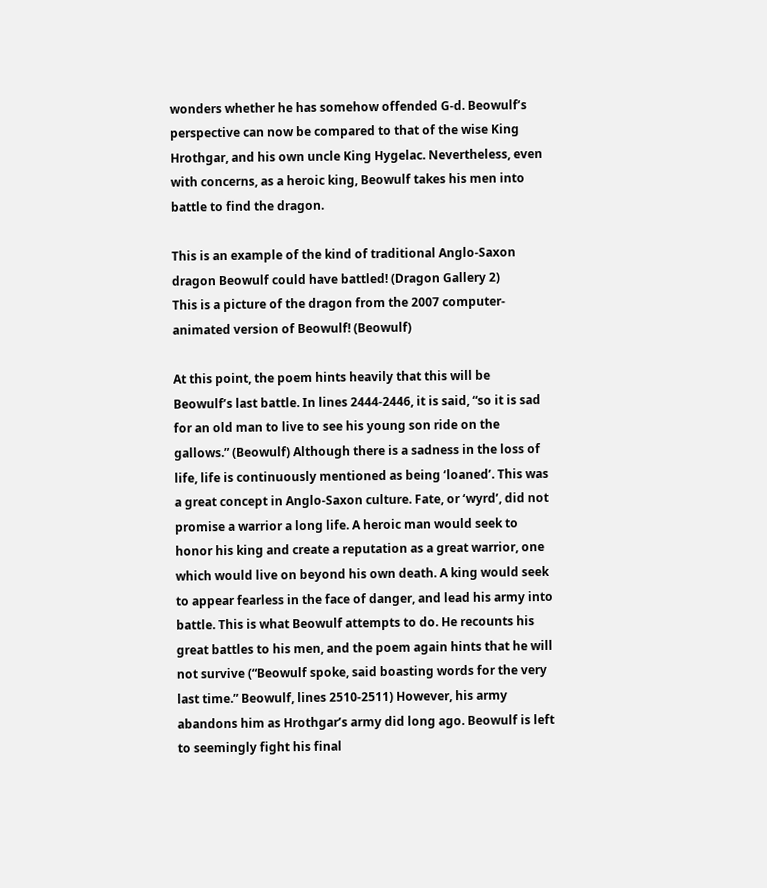wonders whether he has somehow offended G-d. Beowulf’s perspective can now be compared to that of the wise King Hrothgar, and his own uncle King Hygelac. Nevertheless, even with concerns, as a heroic king, Beowulf takes his men into battle to find the dragon.

This is an example of the kind of traditional Anglo-Saxon dragon Beowulf could have battled! (Dragon Gallery 2)
This is a picture of the dragon from the 2007 computer-animated version of Beowulf! (Beowulf)

At this point, the poem hints heavily that this will be Beowulf’s last battle. In lines 2444-2446, it is said, “so it is sad for an old man to live to see his young son ride on the gallows.” (Beowulf) Although there is a sadness in the loss of life, life is continuously mentioned as being ‘loaned’. This was a great concept in Anglo-Saxon culture. Fate, or ‘wyrd’, did not promise a warrior a long life. A heroic man would seek to honor his king and create a reputation as a great warrior, one which would live on beyond his own death. A king would seek to appear fearless in the face of danger, and lead his army into battle. This is what Beowulf attempts to do. He recounts his great battles to his men, and the poem again hints that he will not survive (“Beowulf spoke, said boasting words for the very last time.” Beowulf, lines 2510-2511) However, his army abandons him as Hrothgar’s army did long ago. Beowulf is left to seemingly fight his final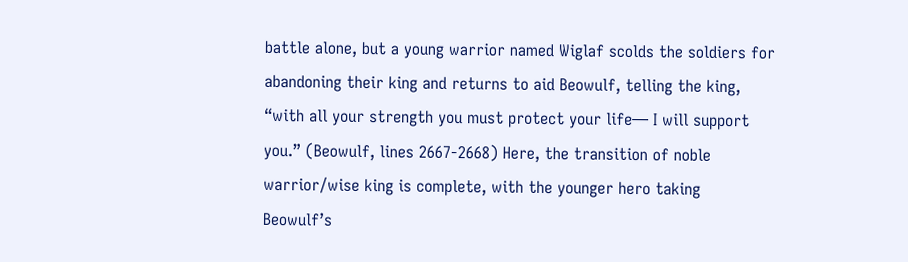battle alone, but a young warrior named Wiglaf scolds the soldiers for abandoning their king and returns to aid Beowulf, telling the king, “with all your strength you must protect your life— I will support you.” (Beowulf, lines 2667-2668) Here, the transition of noble warrior/wise king is complete, with the younger hero taking Beowulf’s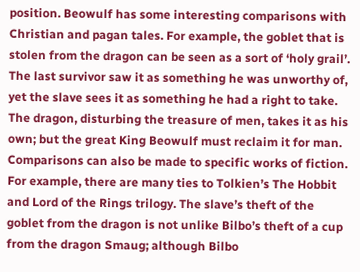position. Beowulf has some interesting comparisons with Christian and pagan tales. For example, the goblet that is stolen from the dragon can be seen as a sort of ‘holy grail’. The last survivor saw it as something he was unworthy of, yet the slave sees it as something he had a right to take. The dragon, disturbing the treasure of men, takes it as his own; but the great King Beowulf must reclaim it for man. Comparisons can also be made to specific works of fiction. For example, there are many ties to Tolkien’s The Hobbit and Lord of the Rings trilogy. The slave’s theft of the goblet from the dragon is not unlike Bilbo’s theft of a cup from the dragon Smaug; although Bilbo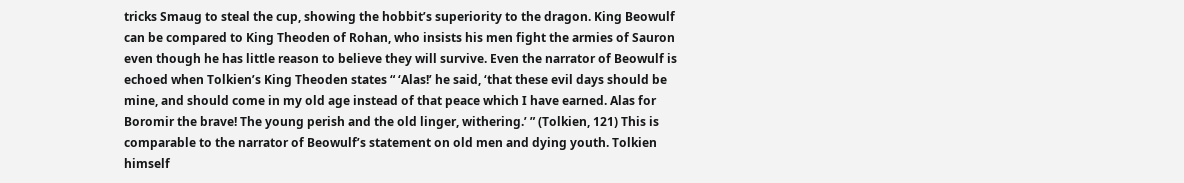tricks Smaug to steal the cup, showing the hobbit’s superiority to the dragon. King Beowulf can be compared to King Theoden of Rohan, who insists his men fight the armies of Sauron even though he has little reason to believe they will survive. Even the narrator of Beowulf is echoed when Tolkien’s King Theoden states “ ‘Alas!’ he said, ‘that these evil days should be mine, and should come in my old age instead of that peace which I have earned. Alas for Boromir the brave! The young perish and the old linger, withering.’ ” (Tolkien, 121) This is comparable to the narrator of Beowulf’s statement on old men and dying youth. Tolkien himself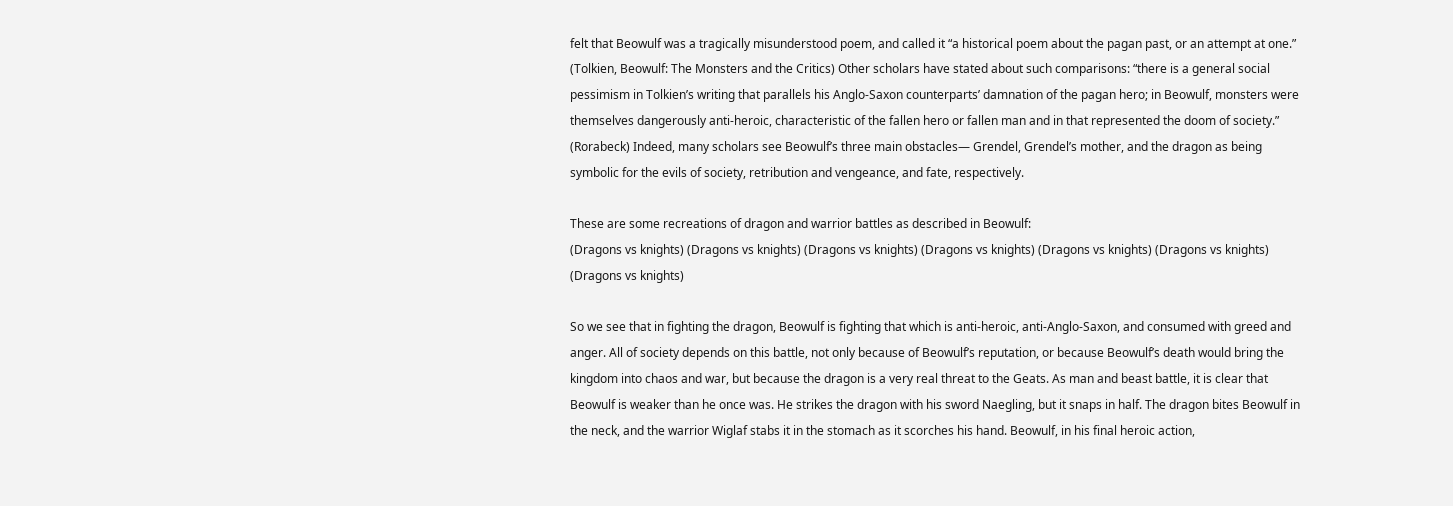felt that Beowulf was a tragically misunderstood poem, and called it “a historical poem about the pagan past, or an attempt at one.” (Tolkien, Beowulf: The Monsters and the Critics) Other scholars have stated about such comparisons: “there is a general social pessimism in Tolkien’s writing that parallels his Anglo-Saxon counterparts’ damnation of the pagan hero; in Beowulf, monsters were themselves dangerously anti-heroic, characteristic of the fallen hero or fallen man and in that represented the doom of society.” (Rorabeck) Indeed, many scholars see Beowulf’s three main obstacles— Grendel, Grendel’s mother, and the dragon as being symbolic for the evils of society, retribution and vengeance, and fate, respectively.

These are some recreations of dragon and warrior battles as described in Beowulf:
(Dragons vs knights) (Dragons vs knights) (Dragons vs knights) (Dragons vs knights) (Dragons vs knights) (Dragons vs knights) (Dragons vs knights)

So we see that in fighting the dragon, Beowulf is fighting that which is anti-heroic, anti-Anglo-Saxon, and consumed with greed and anger. All of society depends on this battle, not only because of Beowulf’s reputation, or because Beowulf’s death would bring the kingdom into chaos and war, but because the dragon is a very real threat to the Geats. As man and beast battle, it is clear that Beowulf is weaker than he once was. He strikes the dragon with his sword Naegling, but it snaps in half. The dragon bites Beowulf in the neck, and the warrior Wiglaf stabs it in the stomach as it scorches his hand. Beowulf, in his final heroic action,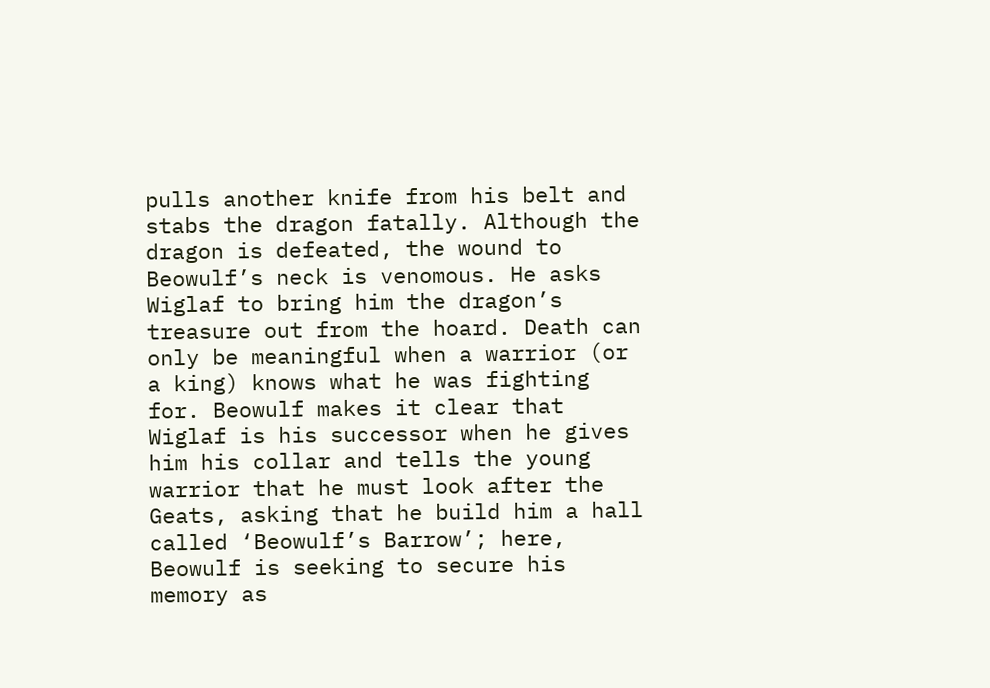pulls another knife from his belt and stabs the dragon fatally. Although the dragon is defeated, the wound to Beowulf’s neck is venomous. He asks Wiglaf to bring him the dragon’s treasure out from the hoard. Death can only be meaningful when a warrior (or a king) knows what he was fighting for. Beowulf makes it clear that Wiglaf is his successor when he gives him his collar and tells the young warrior that he must look after the Geats, asking that he build him a hall called ‘Beowulf’s Barrow’; here, Beowulf is seeking to secure his memory as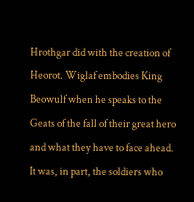Hrothgar did with the creation of Heorot. Wiglaf embodies King Beowulf when he speaks to the Geats of the fall of their great hero and what they have to face ahead. It was, in part, the soldiers who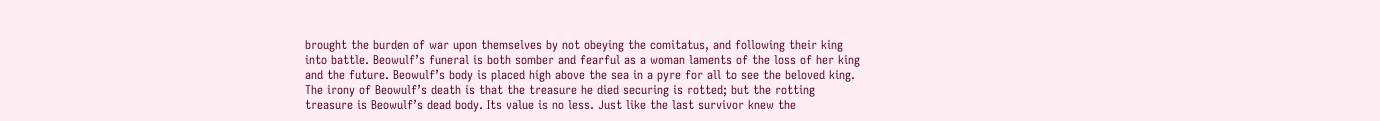brought the burden of war upon themselves by not obeying the comitatus, and following their king into battle. Beowulf’s funeral is both somber and fearful as a woman laments of the loss of her king and the future. Beowulf’s body is placed high above the sea in a pyre for all to see the beloved king. The irony of Beowulf’s death is that the treasure he died securing is rotted; but the rotting treasure is Beowulf’s dead body. Its value is no less. Just like the last survivor knew the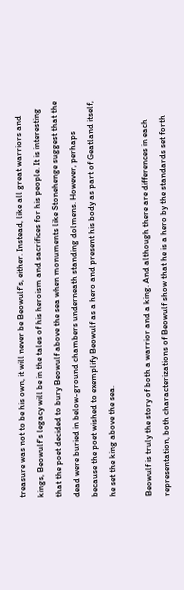treasure was not to be his own, it will never be Beowulf’s, either. Instead, like all great warriors and kings, Beowulf’s legacy will be in the tales of his heroism and sacrifices for his people. It is interesting that the poet decided to bury Beowulf above the sea when monuments like Stonehenge suggest that the dead were buried in below-ground chambers underneath standing dolmens. However, perhaps because the poet wished to exemplify Beowulf as a hero and present his body as part of Geatland itself, he set the king above the sea.

Beowulf is truly the story of both a warrior and a king. And although there are differences in each representation, both characterizations of Beowulf show that he is a hero by the standards set forth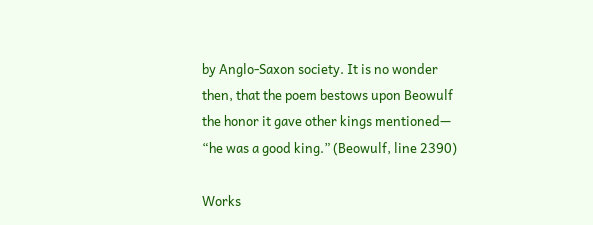by Anglo-Saxon society. It is no wonder then, that the poem bestows upon Beowulf the honor it gave other kings mentioned— “he was a good king.” (Beowulf, line 2390)

Works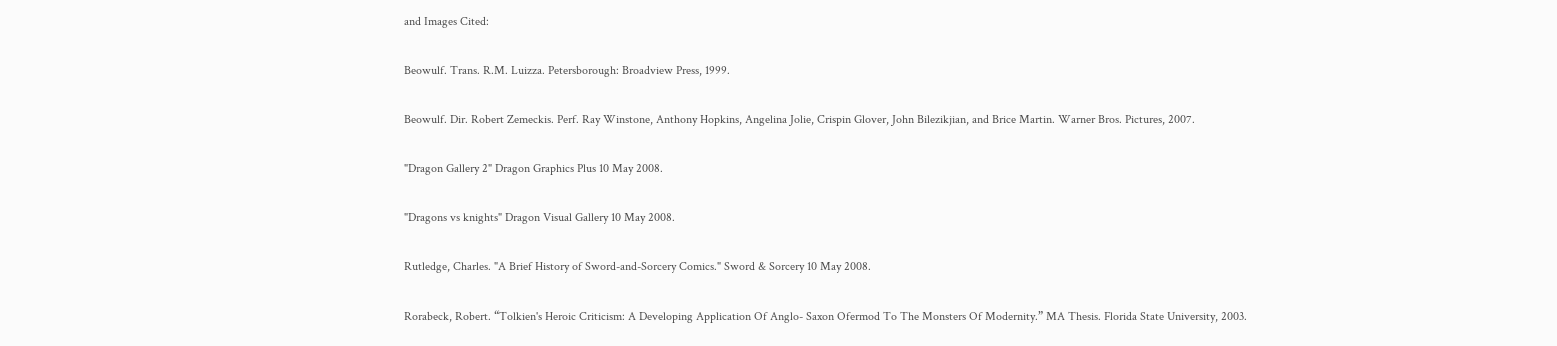and Images Cited:

Beowulf. Trans. R.M. Luizza. Petersborough: Broadview Press, 1999.

Beowulf. Dir. Robert Zemeckis. Perf. Ray Winstone, Anthony Hopkins, Angelina Jolie, Crispin Glover, John Bilezikjian, and Brice Martin. Warner Bros. Pictures, 2007.

"Dragon Gallery 2" Dragon Graphics Plus 10 May 2008.

"Dragons vs knights" Dragon Visual Gallery 10 May 2008.

Rutledge, Charles. "A Brief History of Sword-and-Sorcery Comics." Sword & Sorcery 10 May 2008.

Rorabeck, Robert. “Tolkien's Heroic Criticism: A Developing Application Of Anglo- Saxon Ofermod To The Monsters Of Modernity.” MA Thesis. Florida State University, 2003.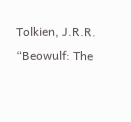Tolkien, J.R.R. “Beowulf: The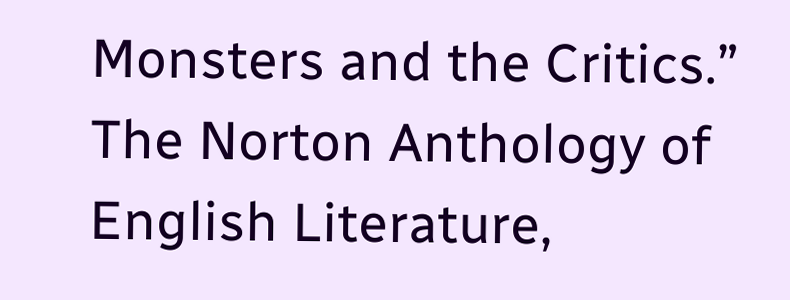Monsters and the Critics.” The Norton Anthology of English Literature,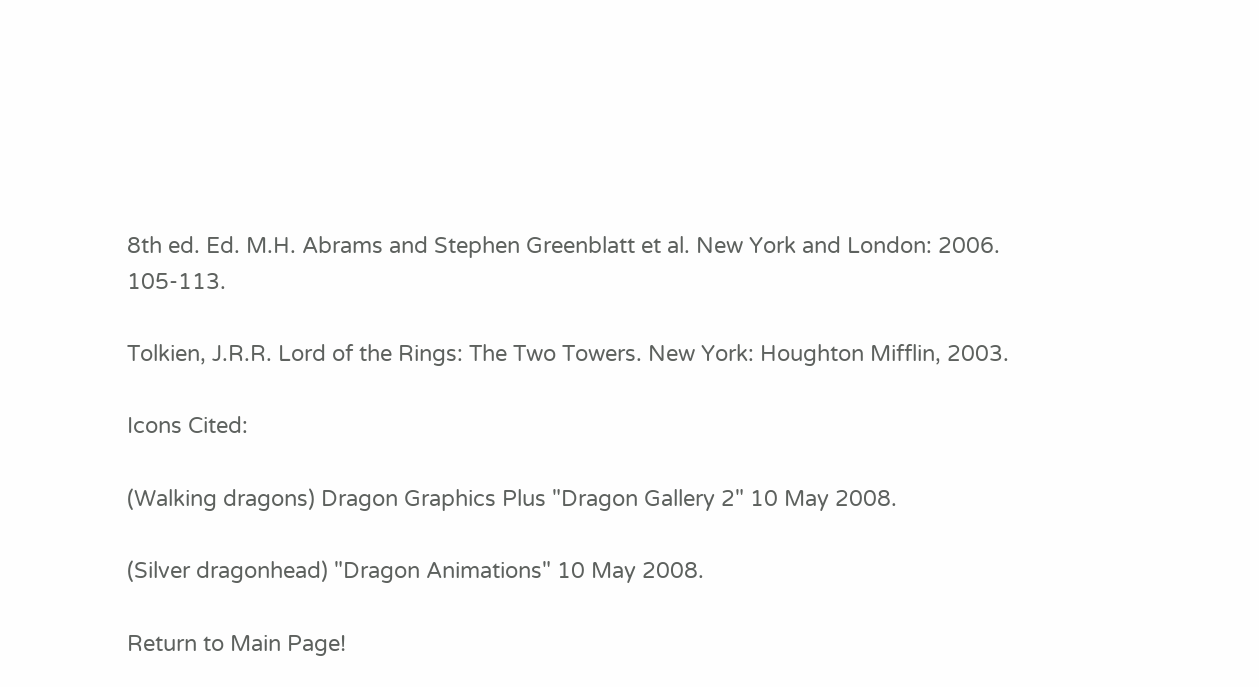8th ed. Ed. M.H. Abrams and Stephen Greenblatt et al. New York and London: 2006. 105-113.

Tolkien, J.R.R. Lord of the Rings: The Two Towers. New York: Houghton Mifflin, 2003.

Icons Cited:

(Walking dragons) Dragon Graphics Plus "Dragon Gallery 2" 10 May 2008.

(Silver dragonhead) "Dragon Animations" 10 May 2008.

Return to Main Page!